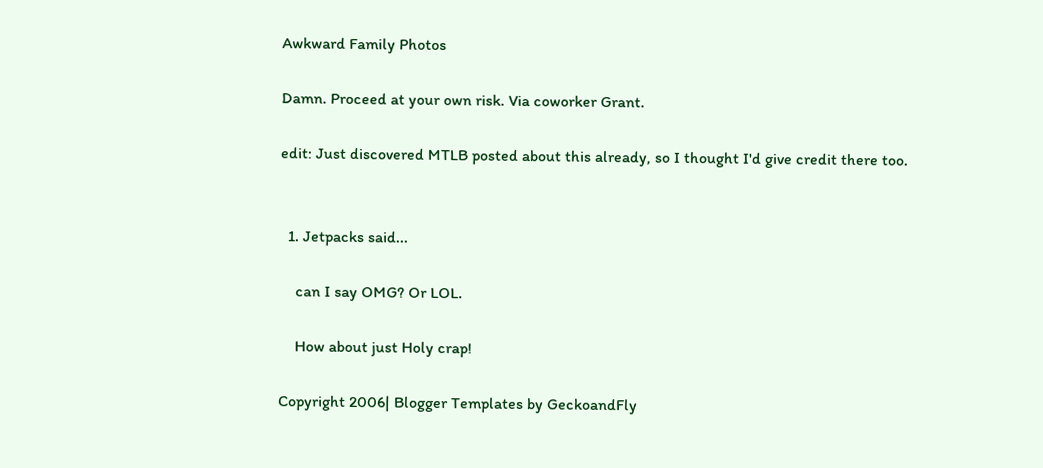Awkward Family Photos

Damn. Proceed at your own risk. Via coworker Grant.

edit: Just discovered MTLB posted about this already, so I thought I'd give credit there too.


  1. Jetpacks said...

    can I say OMG? Or LOL.

    How about just Holy crap!

Copyright 2006| Blogger Templates by GeckoandFly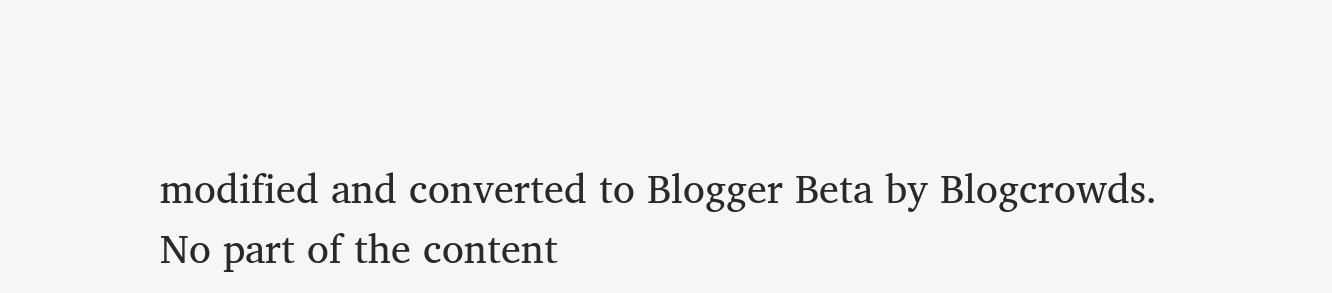modified and converted to Blogger Beta by Blogcrowds.
No part of the content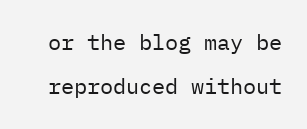or the blog may be reproduced without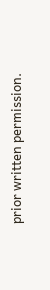prior written permission.